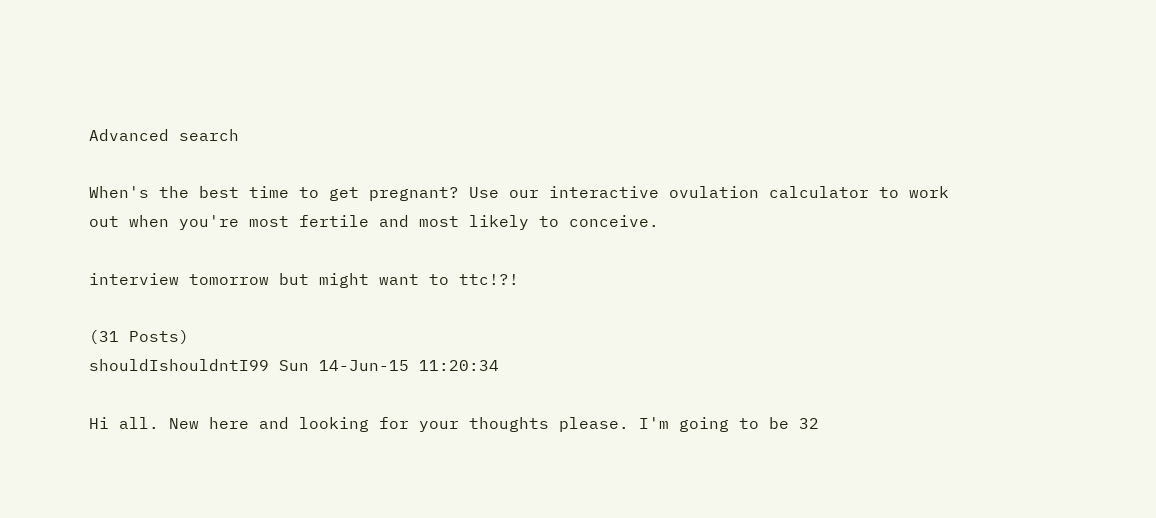Advanced search

When's the best time to get pregnant? Use our interactive ovulation calculator to work out when you're most fertile and most likely to conceive.

interview tomorrow but might want to ttc!?!

(31 Posts)
shouldIshouldntI99 Sun 14-Jun-15 11:20:34

Hi all. New here and looking for your thoughts please. I'm going to be 32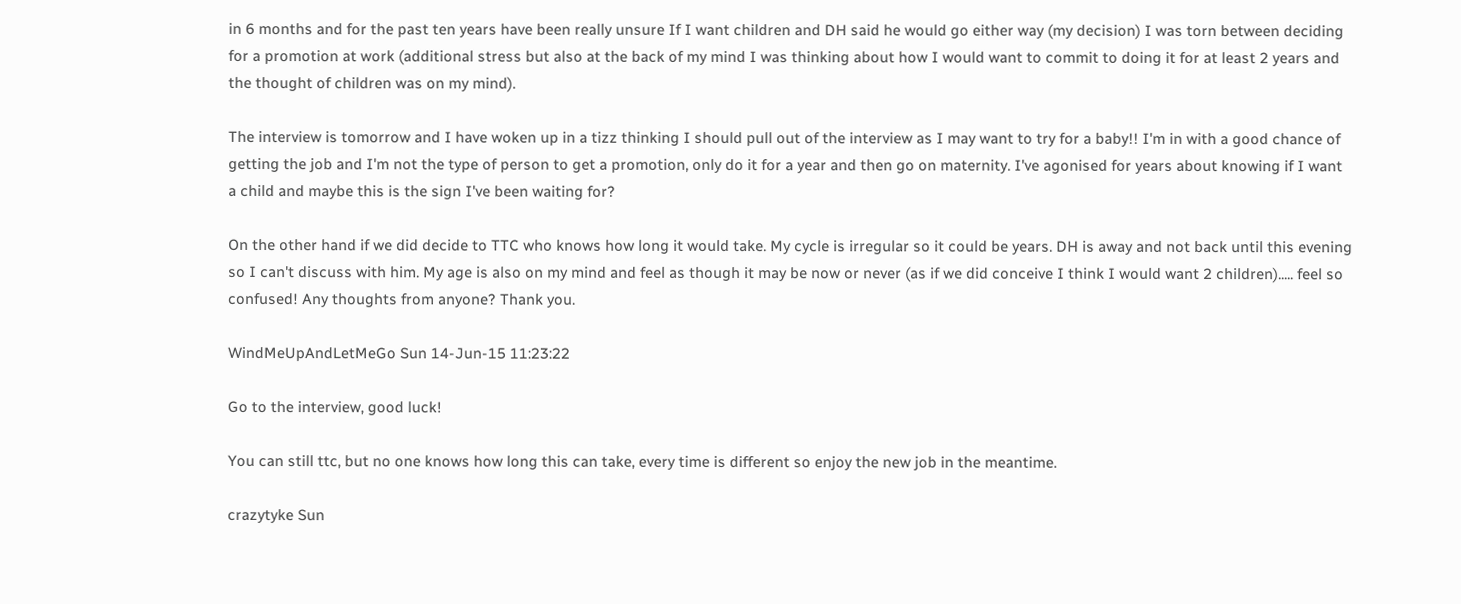in 6 months and for the past ten years have been really unsure If I want children and DH said he would go either way (my decision) I was torn between deciding for a promotion at work (additional stress but also at the back of my mind I was thinking about how I would want to commit to doing it for at least 2 years and the thought of children was on my mind).

The interview is tomorrow and I have woken up in a tizz thinking I should pull out of the interview as I may want to try for a baby!! I'm in with a good chance of getting the job and I'm not the type of person to get a promotion, only do it for a year and then go on maternity. I've agonised for years about knowing if I want a child and maybe this is the sign I've been waiting for?

On the other hand if we did decide to TTC who knows how long it would take. My cycle is irregular so it could be years. DH is away and not back until this evening so I can't discuss with him. My age is also on my mind and feel as though it may be now or never (as if we did conceive I think I would want 2 children)..... feel so confused! Any thoughts from anyone? Thank you.

WindMeUpAndLetMeGo Sun 14-Jun-15 11:23:22

Go to the interview, good luck!

You can still ttc, but no one knows how long this can take, every time is different so enjoy the new job in the meantime.

crazytyke Sun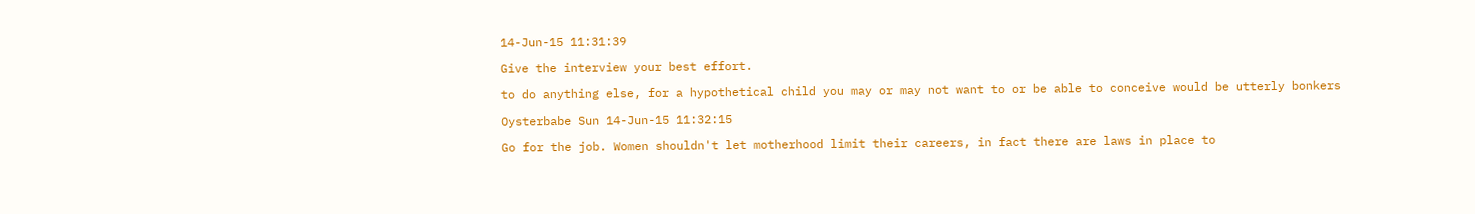14-Jun-15 11:31:39

Give the interview your best effort.

to do anything else, for a hypothetical child you may or may not want to or be able to conceive would be utterly bonkers

Oysterbabe Sun 14-Jun-15 11:32:15

Go for the job. Women shouldn't let motherhood limit their careers, in fact there are laws in place to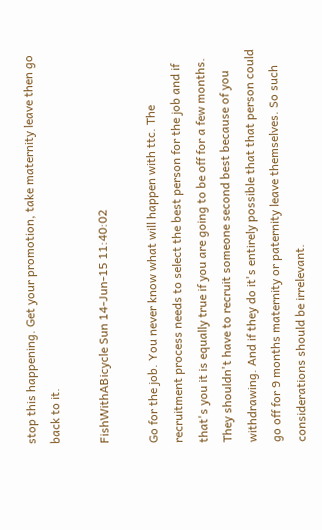stop this happening. Get your promotion, take maternity leave then go back to it.

FishWithABicycle Sun 14-Jun-15 11:40:02

Go for the job. You never know what will happen with ttc. The recruitment process needs to select the best person for the job and if that's you it is equally true if you are going to be off for a few months. They shouldn't have to recruit someone second best because of you withdrawing. And if they do it's entirely possible that that person could go off for 9 months maternity or paternity leave themselves. So such considerations should be irrelevant.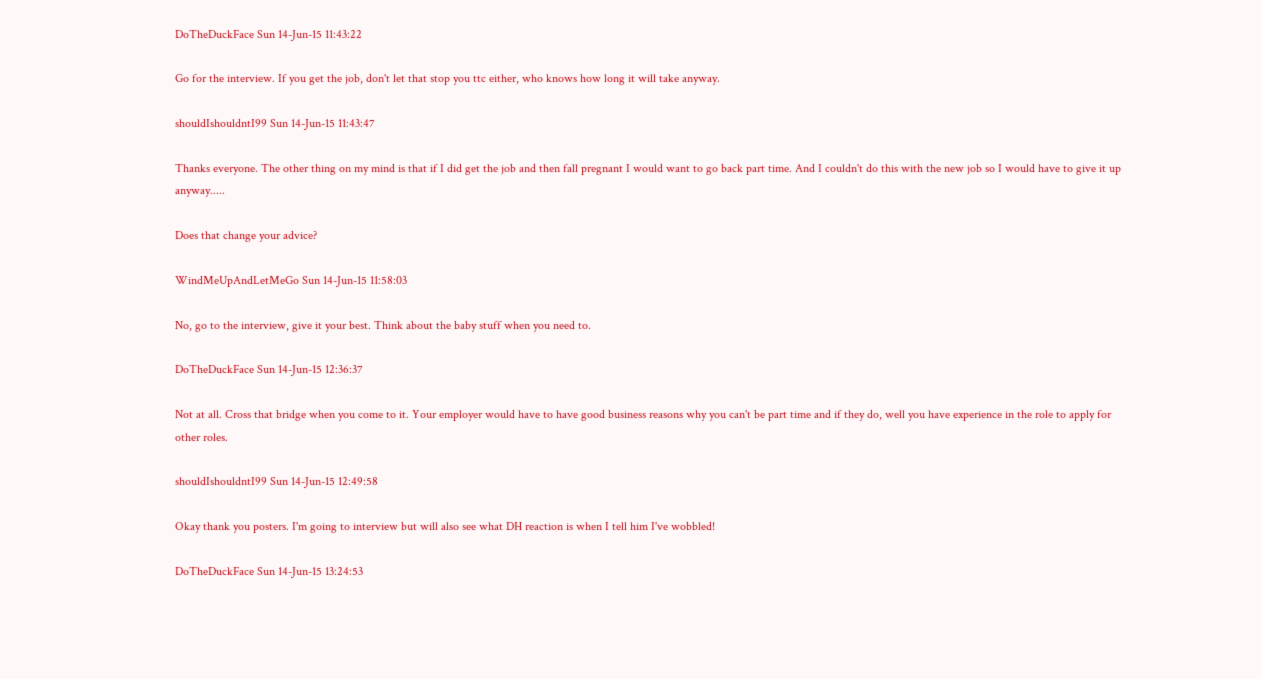DoTheDuckFace Sun 14-Jun-15 11:43:22

Go for the interview. If you get the job, don't let that stop you ttc either, who knows how long it will take anyway.

shouldIshouldntI99 Sun 14-Jun-15 11:43:47

Thanks everyone. The other thing on my mind is that if I did get the job and then fall pregnant I would want to go back part time. And I couldn't do this with the new job so I would have to give it up anyway.....

Does that change your advice?

WindMeUpAndLetMeGo Sun 14-Jun-15 11:58:03

No, go to the interview, give it your best. Think about the baby stuff when you need to.

DoTheDuckFace Sun 14-Jun-15 12:36:37

Not at all. Cross that bridge when you come to it. Your employer would have to have good business reasons why you can't be part time and if they do, well you have experience in the role to apply for other roles.

shouldIshouldntI99 Sun 14-Jun-15 12:49:58

Okay thank you posters. I'm going to interview but will also see what DH reaction is when I tell him I've wobbled!

DoTheDuckFace Sun 14-Jun-15 13:24:53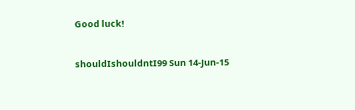Good luck!

shouldIshouldntI99 Sun 14-Jun-15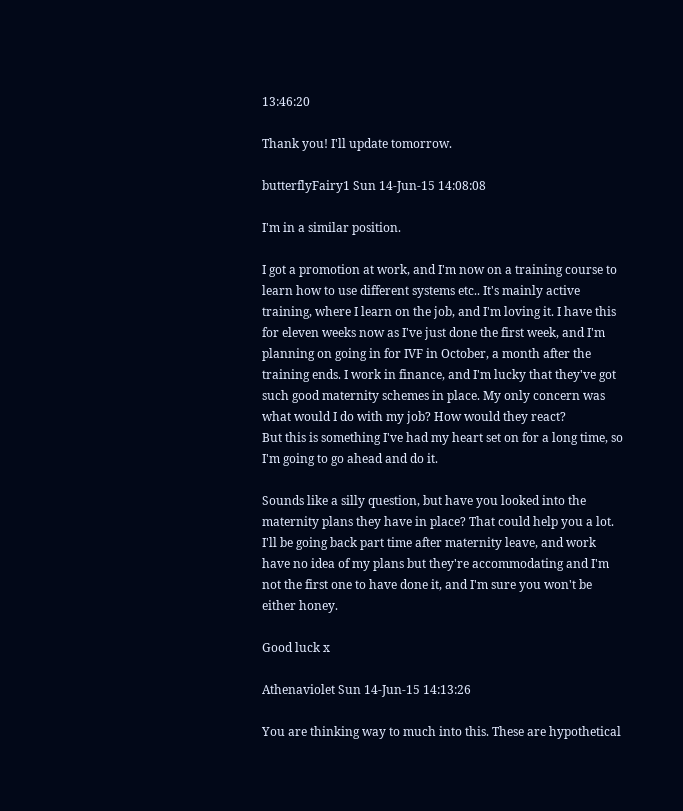13:46:20

Thank you! I'll update tomorrow.

butterflyFairy1 Sun 14-Jun-15 14:08:08

I'm in a similar position.

I got a promotion at work, and I'm now on a training course to learn how to use different systems etc.. It's mainly active training, where I learn on the job, and I'm loving it. I have this for eleven weeks now as I've just done the first week, and I'm planning on going in for IVF in October, a month after the training ends. I work in finance, and I'm lucky that they've got such good maternity schemes in place. My only concern was what would I do with my job? How would they react?
But this is something I've had my heart set on for a long time, so I'm going to go ahead and do it.

Sounds like a silly question, but have you looked into the maternity plans they have in place? That could help you a lot. I'll be going back part time after maternity leave, and work have no idea of my plans but they're accommodating and I'm not the first one to have done it, and I'm sure you won't be either honey.

Good luck x

Athenaviolet Sun 14-Jun-15 14:13:26

You are thinking way to much into this. These are hypothetical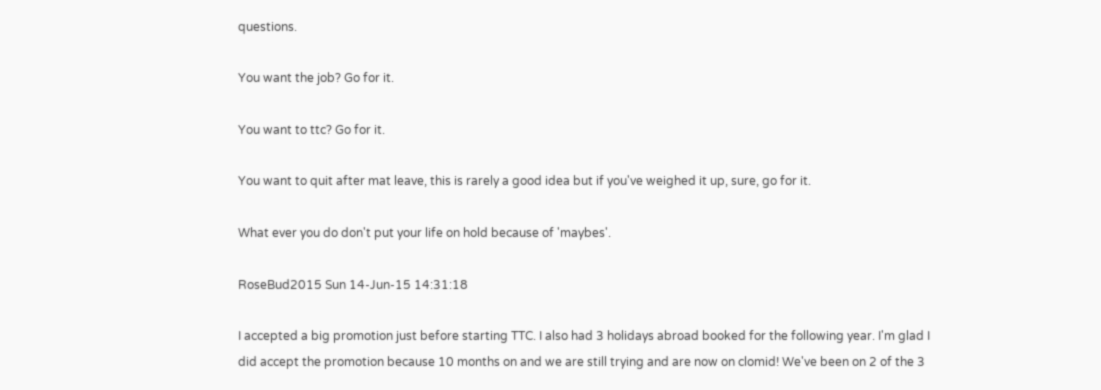questions.

You want the job? Go for it.

You want to ttc? Go for it.

You want to quit after mat leave, this is rarely a good idea but if you've weighed it up, sure, go for it.

What ever you do don't put your life on hold because of 'maybes'.

RoseBud2015 Sun 14-Jun-15 14:31:18

I accepted a big promotion just before starting TTC. I also had 3 holidays abroad booked for the following year. I'm glad I did accept the promotion because 10 months on and we are still trying and are now on clomid! We've been on 2 of the 3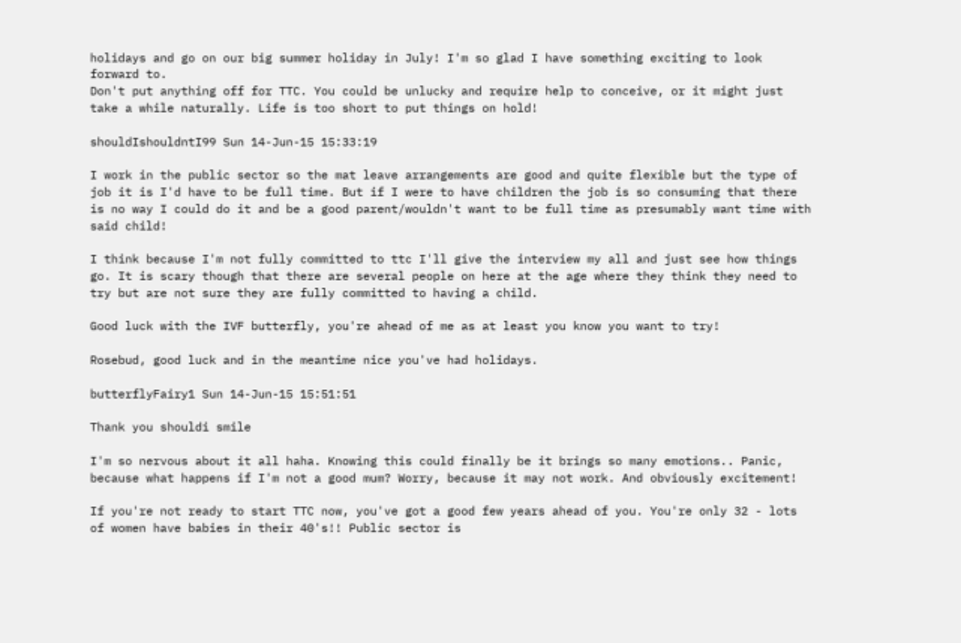holidays and go on our big summer holiday in July! I'm so glad I have something exciting to look forward to.
Don't put anything off for TTC. You could be unlucky and require help to conceive, or it might just take a while naturally. Life is too short to put things on hold!

shouldIshouldntI99 Sun 14-Jun-15 15:33:19

I work in the public sector so the mat leave arrangements are good and quite flexible but the type of job it is I'd have to be full time. But if I were to have children the job is so consuming that there is no way I could do it and be a good parent/wouldn't want to be full time as presumably want time with said child!

I think because I'm not fully committed to ttc I'll give the interview my all and just see how things go. It is scary though that there are several people on here at the age where they think they need to try but are not sure they are fully committed to having a child.

Good luck with the IVF butterfly, you're ahead of me as at least you know you want to try!

Rosebud, good luck and in the meantime nice you've had holidays.

butterflyFairy1 Sun 14-Jun-15 15:51:51

Thank you shouldi smile

I'm so nervous about it all haha. Knowing this could finally be it brings so many emotions.. Panic, because what happens if I'm not a good mum? Worry, because it may not work. And obviously excitement!

If you're not ready to start TTC now, you've got a good few years ahead of you. You're only 32 - lots of women have babies in their 40's!! Public sector is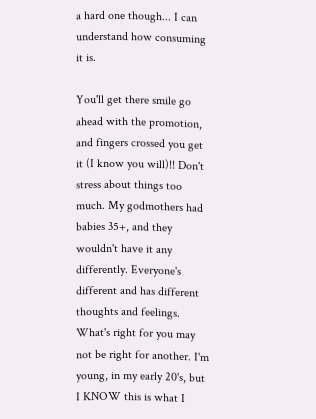a hard one though... I can understand how consuming it is.

You'll get there smile go ahead with the promotion, and fingers crossed you get it (I know you will)!! Don't stress about things too much. My godmothers had babies 35+, and they wouldn't have it any differently. Everyone's different and has different thoughts and feelings. What's right for you may not be right for another. I'm young, in my early 20's, but I KNOW this is what I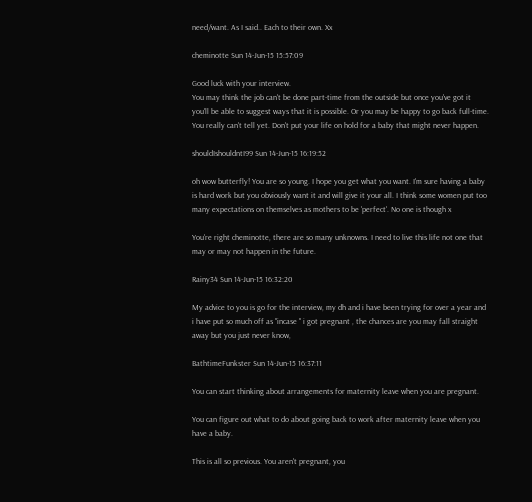need/want. As I said.. Each to their own. Xx

cheminotte Sun 14-Jun-15 15:57:09

Good luck with your interview.
You may think the job can't be done part-time from the outside but once you've got it you'll be able to suggest ways that it is possible. Or you may be happy to go back full-time. You really can't tell yet. Don't put your life on hold for a baby that might never happen.

shouldIshouldntI99 Sun 14-Jun-15 16:19:52

oh wow butterfly! You are so young. I hope you get what you want. I'm sure having a baby is hard work but you obviously want it and will give it your all. I think some women put too many expectations on themselves as mothers to be 'perfect'. No one is though x

You're right cheminotte, there are so many unknowns. I need to live this life not one that may or may not happen in the future.

Rainy34 Sun 14-Jun-15 16:32:20

My advice to you is go for the interview, my dh and i have been trying for over a year and i have put so much off as "incase " i got pregnant , the chances are you may fall straight away but you just never know,

BathtimeFunkster Sun 14-Jun-15 16:37:11

You can start thinking about arrangements for maternity leave when you are pregnant.

You can figure out what to do about going back to work after maternity leave when you have a baby.

This is all so previous. You aren't pregnant, you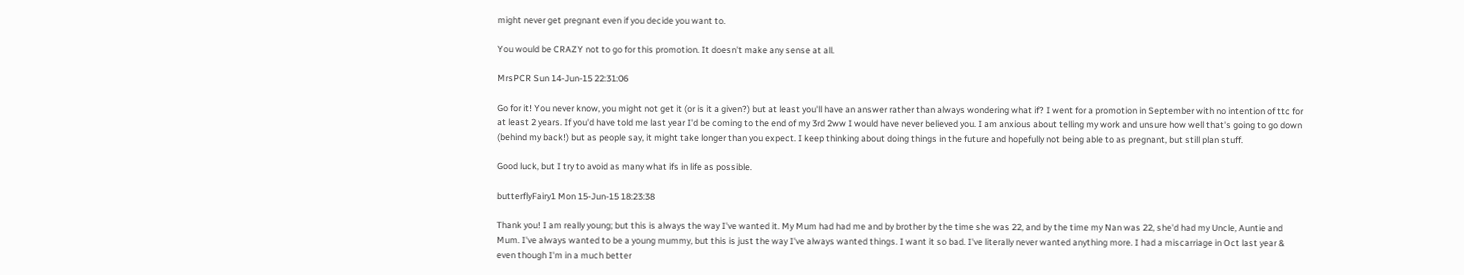might never get pregnant even if you decide you want to.

You would be CRAZY not to go for this promotion. It doesn't make any sense at all.

MrsPCR Sun 14-Jun-15 22:31:06

Go for it! You never know, you might not get it (or is it a given?) but at least you'll have an answer rather than always wondering what if? I went for a promotion in September with no intention of ttc for at least 2 years. If you'd have told me last year I'd be coming to the end of my 3rd 2ww I would have never believed you. I am anxious about telling my work and unsure how well that's going to go down (behind my back!) but as people say, it might take longer than you expect. I keep thinking about doing things in the future and hopefully not being able to as pregnant, but still plan stuff.

Good luck, but I try to avoid as many what ifs in life as possible.

butterflyFairy1 Mon 15-Jun-15 18:23:38

Thank you! I am really young; but this is always the way I've wanted it. My Mum had had me and by brother by the time she was 22, and by the time my Nan was 22, she'd had my Uncle, Auntie and Mum. I've always wanted to be a young mummy, but this is just the way I've always wanted things. I want it so bad. I've literally never wanted anything more. I had a miscarriage in Oct last year & even though I'm in a much better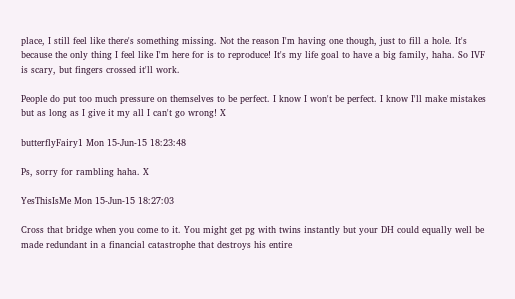place, I still feel like there's something missing. Not the reason I'm having one though, just to fill a hole. It's because the only thing I feel like I'm here for is to reproduce! It's my life goal to have a big family, haha. So IVF is scary, but fingers crossed it'll work.

People do put too much pressure on themselves to be perfect. I know I won't be perfect. I know I'll make mistakes but as long as I give it my all I can't go wrong! X

butterflyFairy1 Mon 15-Jun-15 18:23:48

Ps, sorry for rambling haha. X

YesThisIsMe Mon 15-Jun-15 18:27:03

Cross that bridge when you come to it. You might get pg with twins instantly but your DH could equally well be made redundant in a financial catastrophe that destroys his entire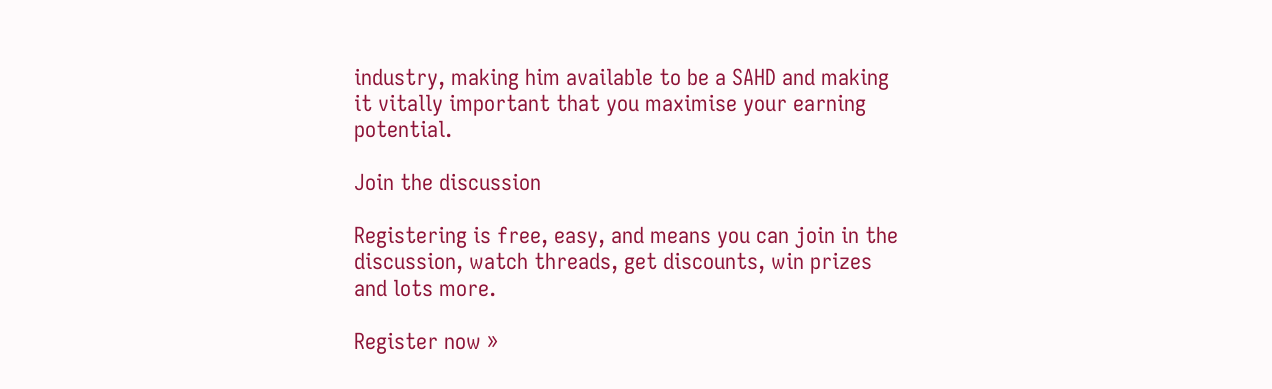industry, making him available to be a SAHD and making it vitally important that you maximise your earning potential.

Join the discussion

Registering is free, easy, and means you can join in the discussion, watch threads, get discounts, win prizes and lots more.

Register now »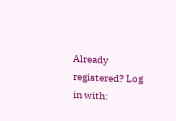Already registered? Log in with: